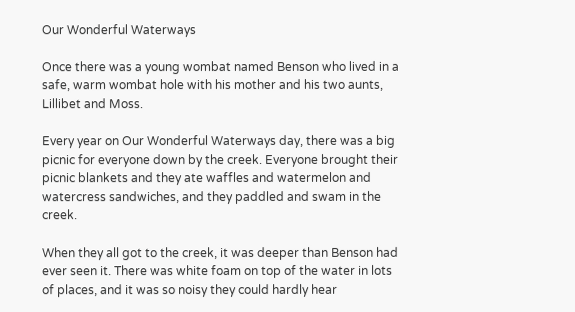Our Wonderful Waterways

Once there was a young wombat named Benson who lived in a safe, warm wombat hole with his mother and his two aunts, Lillibet and Moss.

Every year on Our Wonderful Waterways day, there was a big picnic for everyone down by the creek. Everyone brought their picnic blankets and they ate waffles and watermelon and watercress sandwiches, and they paddled and swam in the creek.

When they all got to the creek, it was deeper than Benson had ever seen it. There was white foam on top of the water in lots of places, and it was so noisy they could hardly hear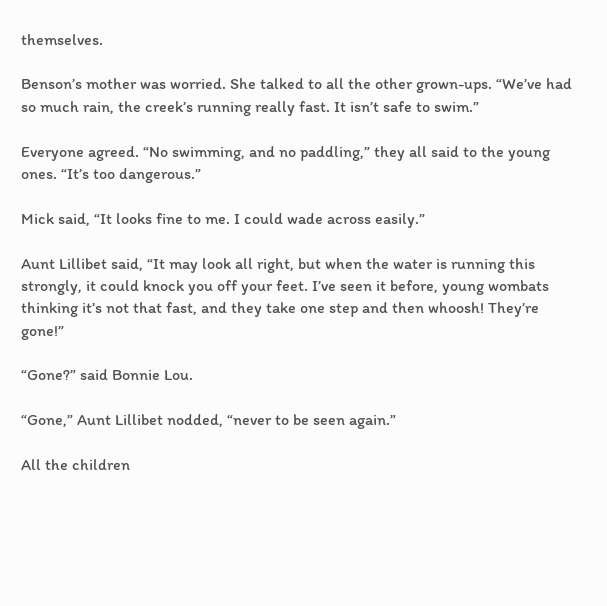themselves.

Benson’s mother was worried. She talked to all the other grown-ups. “We’ve had so much rain, the creek’s running really fast. It isn’t safe to swim.”

Everyone agreed. “No swimming, and no paddling,” they all said to the young ones. “It’s too dangerous.”

Mick said, “It looks fine to me. I could wade across easily.”

Aunt Lillibet said, “It may look all right, but when the water is running this strongly, it could knock you off your feet. I’ve seen it before, young wombats thinking it’s not that fast, and they take one step and then whoosh! They’re gone!”

“Gone?” said Bonnie Lou.

“Gone,” Aunt Lillibet nodded, “never to be seen again.”

All the children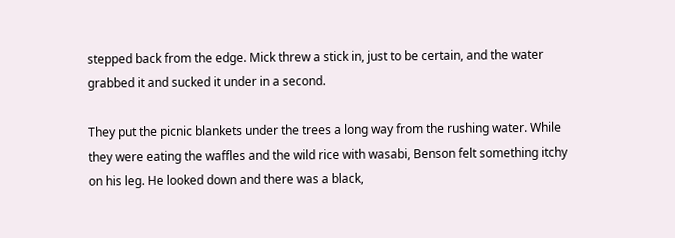stepped back from the edge. Mick threw a stick in, just to be certain, and the water grabbed it and sucked it under in a second.

They put the picnic blankets under the trees a long way from the rushing water. While they were eating the waffles and the wild rice with wasabi, Benson felt something itchy on his leg. He looked down and there was a black,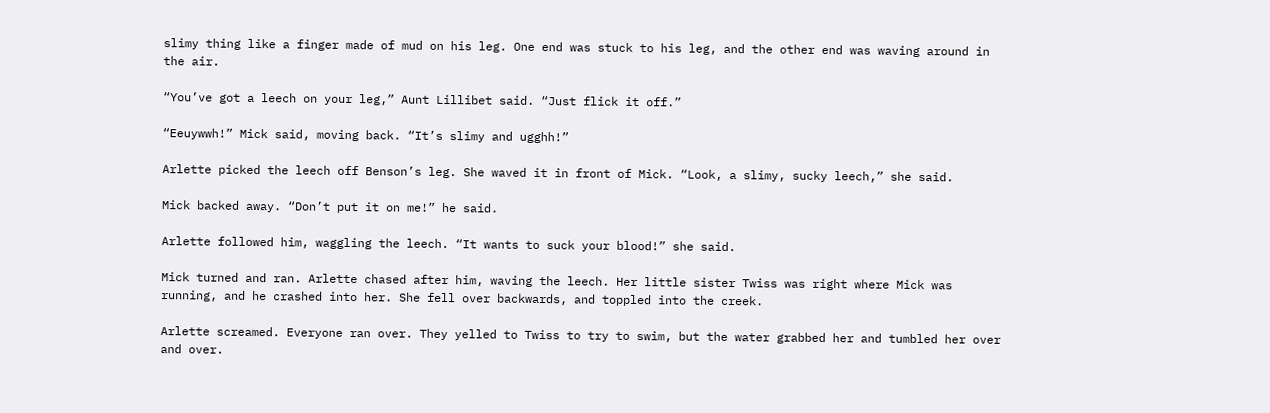slimy thing like a finger made of mud on his leg. One end was stuck to his leg, and the other end was waving around in the air.

“You’ve got a leech on your leg,” Aunt Lillibet said. “Just flick it off.”

“Eeuywwh!” Mick said, moving back. “It’s slimy and ugghh!”

Arlette picked the leech off Benson’s leg. She waved it in front of Mick. “Look, a slimy, sucky leech,” she said.

Mick backed away. “Don’t put it on me!” he said.

Arlette followed him, waggling the leech. “It wants to suck your blood!” she said.

Mick turned and ran. Arlette chased after him, waving the leech. Her little sister Twiss was right where Mick was running, and he crashed into her. She fell over backwards, and toppled into the creek.

Arlette screamed. Everyone ran over. They yelled to Twiss to try to swim, but the water grabbed her and tumbled her over and over.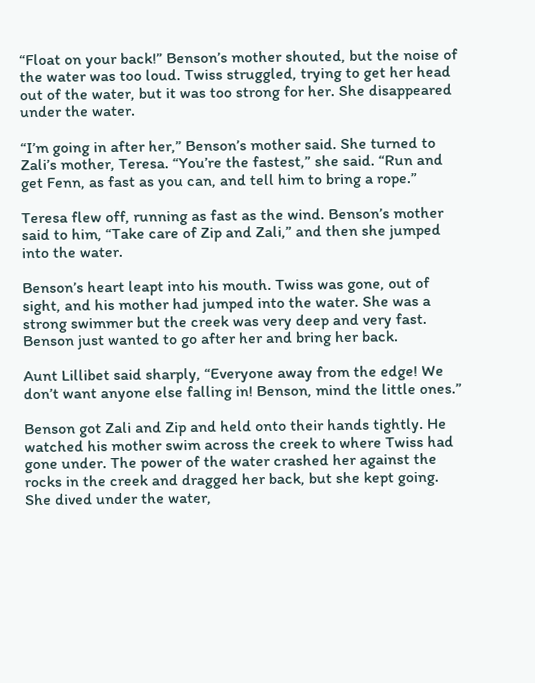“Float on your back!” Benson’s mother shouted, but the noise of the water was too loud. Twiss struggled, trying to get her head out of the water, but it was too strong for her. She disappeared under the water.

“I’m going in after her,” Benson’s mother said. She turned to Zali’s mother, Teresa. “You’re the fastest,” she said. “Run and get Fenn, as fast as you can, and tell him to bring a rope.”

Teresa flew off, running as fast as the wind. Benson’s mother said to him, “Take care of Zip and Zali,” and then she jumped into the water.

Benson’s heart leapt into his mouth. Twiss was gone, out of sight, and his mother had jumped into the water. She was a strong swimmer but the creek was very deep and very fast. Benson just wanted to go after her and bring her back.

Aunt Lillibet said sharply, “Everyone away from the edge! We don’t want anyone else falling in! Benson, mind the little ones.”

Benson got Zali and Zip and held onto their hands tightly. He watched his mother swim across the creek to where Twiss had gone under. The power of the water crashed her against the rocks in the creek and dragged her back, but she kept going. She dived under the water,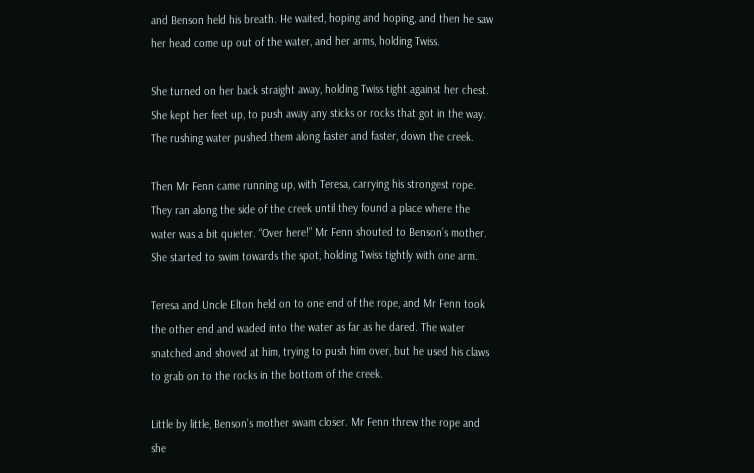and Benson held his breath. He waited, hoping and hoping, and then he saw her head come up out of the water, and her arms, holding Twiss.

She turned on her back straight away, holding Twiss tight against her chest. She kept her feet up, to push away any sticks or rocks that got in the way. The rushing water pushed them along faster and faster, down the creek.

Then Mr Fenn came running up, with Teresa, carrying his strongest rope. They ran along the side of the creek until they found a place where the water was a bit quieter. “Over here!” Mr Fenn shouted to Benson’s mother. She started to swim towards the spot, holding Twiss tightly with one arm.

Teresa and Uncle Elton held on to one end of the rope, and Mr Fenn took the other end and waded into the water as far as he dared. The water snatched and shoved at him, trying to push him over, but he used his claws to grab on to the rocks in the bottom of the creek.

Little by little, Benson’s mother swam closer. Mr Fenn threw the rope and she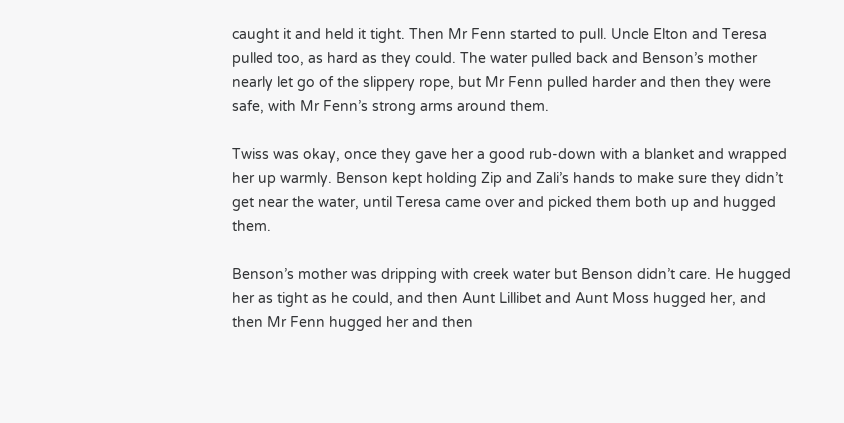caught it and held it tight. Then Mr Fenn started to pull. Uncle Elton and Teresa pulled too, as hard as they could. The water pulled back and Benson’s mother nearly let go of the slippery rope, but Mr Fenn pulled harder and then they were safe, with Mr Fenn’s strong arms around them.

Twiss was okay, once they gave her a good rub-down with a blanket and wrapped her up warmly. Benson kept holding Zip and Zali’s hands to make sure they didn’t get near the water, until Teresa came over and picked them both up and hugged them.

Benson’s mother was dripping with creek water but Benson didn’t care. He hugged her as tight as he could, and then Aunt Lillibet and Aunt Moss hugged her, and then Mr Fenn hugged her and then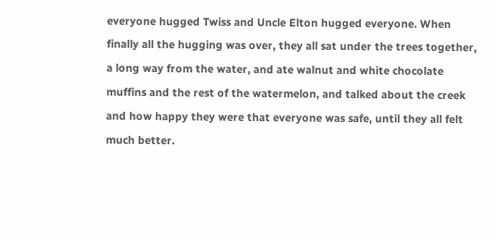everyone hugged Twiss and Uncle Elton hugged everyone. When finally all the hugging was over, they all sat under the trees together, a long way from the water, and ate walnut and white chocolate muffins and the rest of the watermelon, and talked about the creek and how happy they were that everyone was safe, until they all felt much better.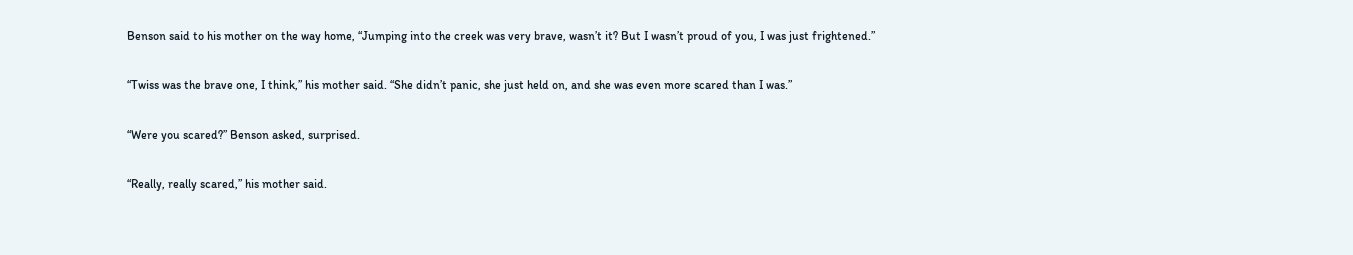Benson said to his mother on the way home, “Jumping into the creek was very brave, wasn’t it? But I wasn’t proud of you, I was just frightened.”

“Twiss was the brave one, I think,” his mother said. “She didn’t panic, she just held on, and she was even more scared than I was.”

“Were you scared?” Benson asked, surprised.

“Really, really scared,” his mother said.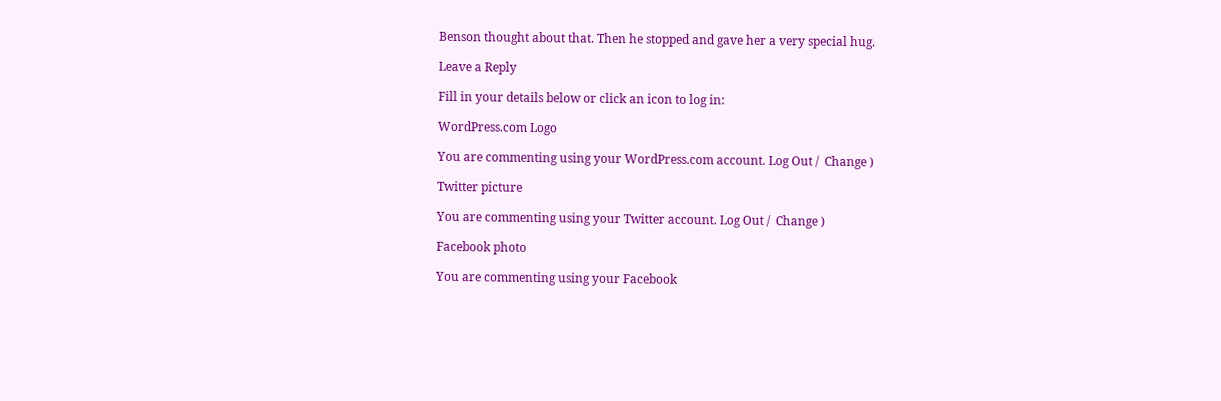Benson thought about that. Then he stopped and gave her a very special hug.

Leave a Reply

Fill in your details below or click an icon to log in:

WordPress.com Logo

You are commenting using your WordPress.com account. Log Out /  Change )

Twitter picture

You are commenting using your Twitter account. Log Out /  Change )

Facebook photo

You are commenting using your Facebook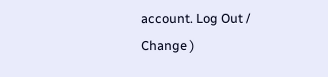account. Log Out /  Change )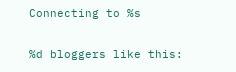Connecting to %s

%d bloggers like this: